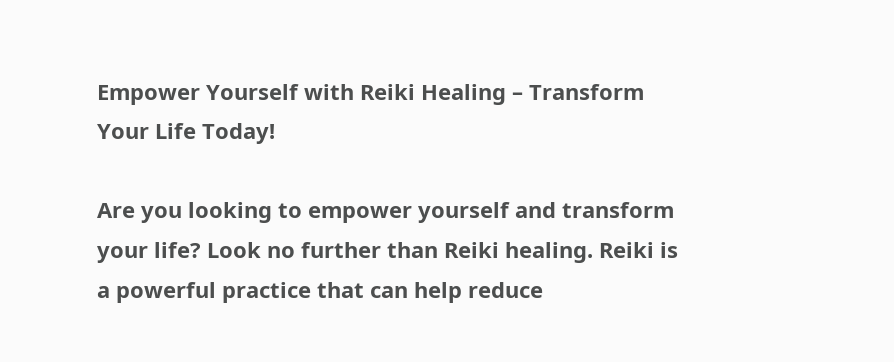Empower Yourself with Reiki Healing – Transform Your Life Today!

Are you looking to empower yourself and transform your life? Look no further than Reiki healing. Reiki is a powerful practice that can help reduce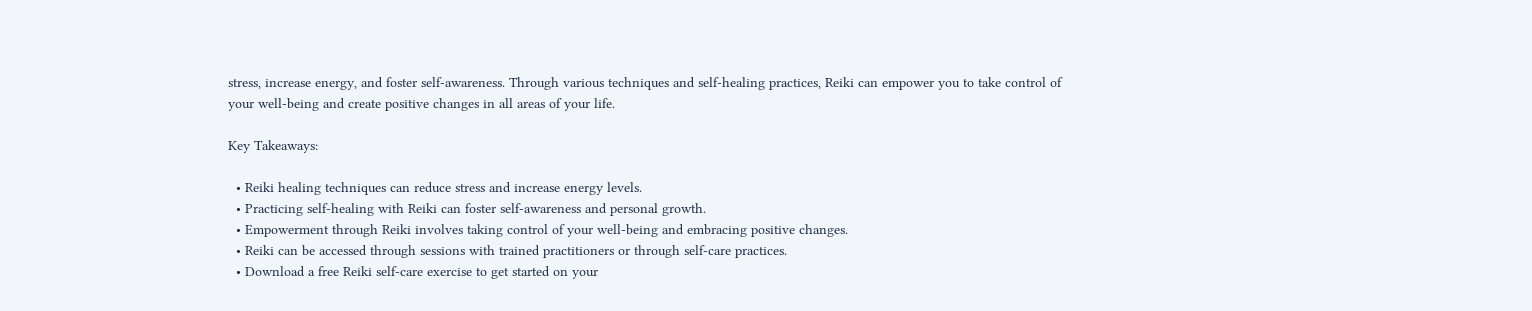stress, increase energy, and foster self-awareness. Through various techniques and self-healing practices, Reiki can empower you to take control of your well-being and create positive changes in all areas of your life.

Key Takeaways:

  • Reiki healing techniques can reduce stress and increase energy levels.
  • Practicing self-healing with Reiki can foster self-awareness and personal growth.
  • Empowerment through Reiki involves taking control of your well-being and embracing positive changes.
  • Reiki can be accessed through sessions with trained practitioners or through self-care practices.
  • Download a free Reiki self-care exercise to get started on your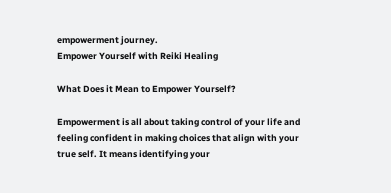empowerment journey.
Empower Yourself with Reiki Healing

What Does it Mean to Empower Yourself?

Empowerment is all about taking control of your life and feeling confident in making choices that align with your true self. It means identifying your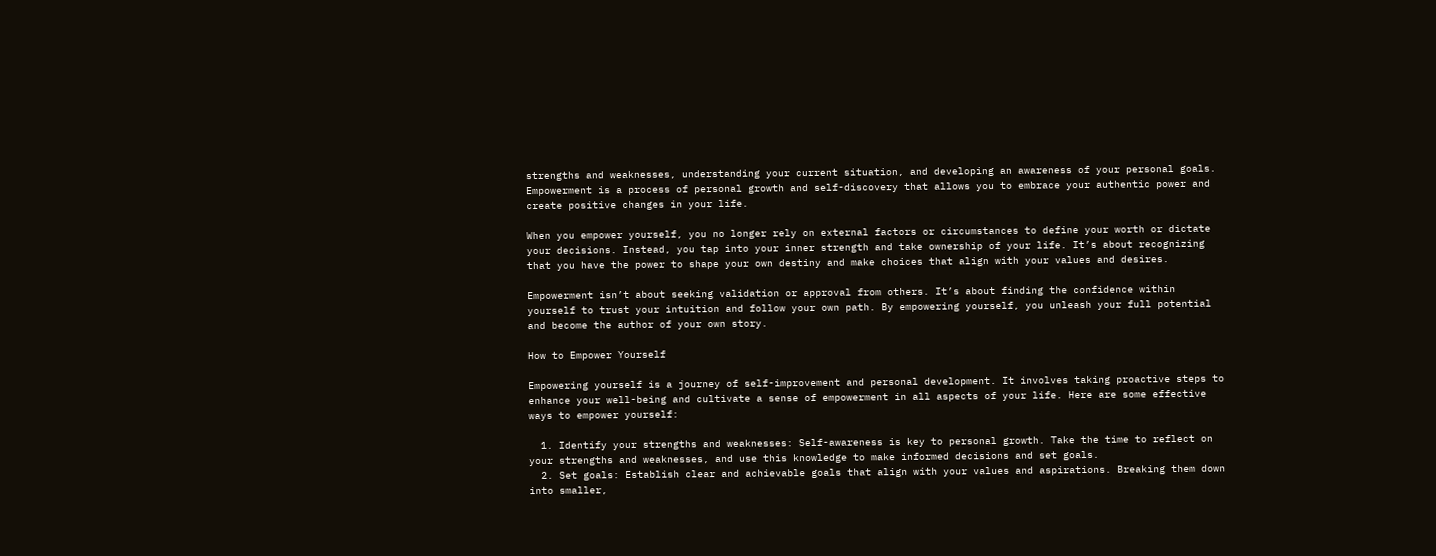strengths and weaknesses, understanding your current situation, and developing an awareness of your personal goals. Empowerment is a process of personal growth and self-discovery that allows you to embrace your authentic power and create positive changes in your life.

When you empower yourself, you no longer rely on external factors or circumstances to define your worth or dictate your decisions. Instead, you tap into your inner strength and take ownership of your life. It’s about recognizing that you have the power to shape your own destiny and make choices that align with your values and desires.

Empowerment isn’t about seeking validation or approval from others. It’s about finding the confidence within yourself to trust your intuition and follow your own path. By empowering yourself, you unleash your full potential and become the author of your own story.

How to Empower Yourself

Empowering yourself is a journey of self-improvement and personal development. It involves taking proactive steps to enhance your well-being and cultivate a sense of empowerment in all aspects of your life. Here are some effective ways to empower yourself:

  1. Identify your strengths and weaknesses: Self-awareness is key to personal growth. Take the time to reflect on your strengths and weaknesses, and use this knowledge to make informed decisions and set goals.
  2. Set goals: Establish clear and achievable goals that align with your values and aspirations. Breaking them down into smaller,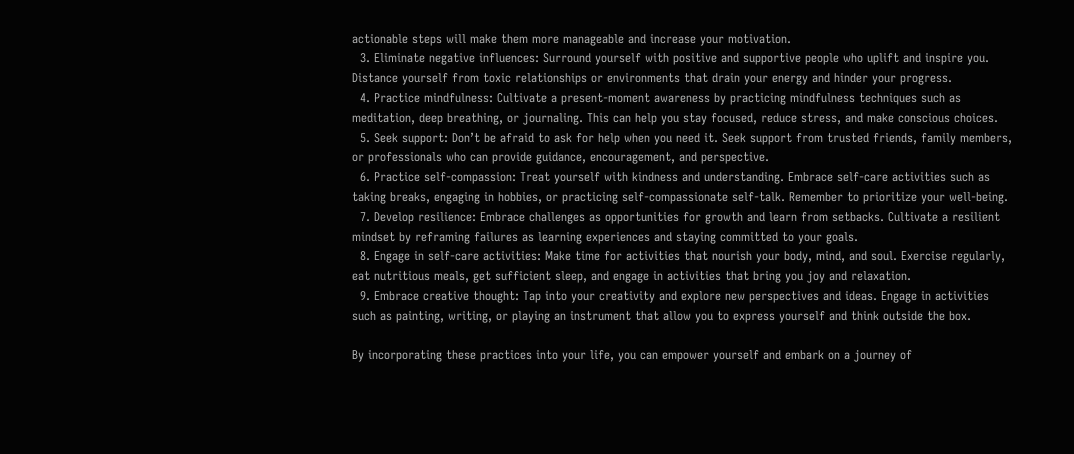actionable steps will make them more manageable and increase your motivation.
  3. Eliminate negative influences: Surround yourself with positive and supportive people who uplift and inspire you. Distance yourself from toxic relationships or environments that drain your energy and hinder your progress.
  4. Practice mindfulness: Cultivate a present-moment awareness by practicing mindfulness techniques such as meditation, deep breathing, or journaling. This can help you stay focused, reduce stress, and make conscious choices.
  5. Seek support: Don’t be afraid to ask for help when you need it. Seek support from trusted friends, family members, or professionals who can provide guidance, encouragement, and perspective.
  6. Practice self-compassion: Treat yourself with kindness and understanding. Embrace self-care activities such as taking breaks, engaging in hobbies, or practicing self-compassionate self-talk. Remember to prioritize your well-being.
  7. Develop resilience: Embrace challenges as opportunities for growth and learn from setbacks. Cultivate a resilient mindset by reframing failures as learning experiences and staying committed to your goals.
  8. Engage in self-care activities: Make time for activities that nourish your body, mind, and soul. Exercise regularly, eat nutritious meals, get sufficient sleep, and engage in activities that bring you joy and relaxation.
  9. Embrace creative thought: Tap into your creativity and explore new perspectives and ideas. Engage in activities such as painting, writing, or playing an instrument that allow you to express yourself and think outside the box.

By incorporating these practices into your life, you can empower yourself and embark on a journey of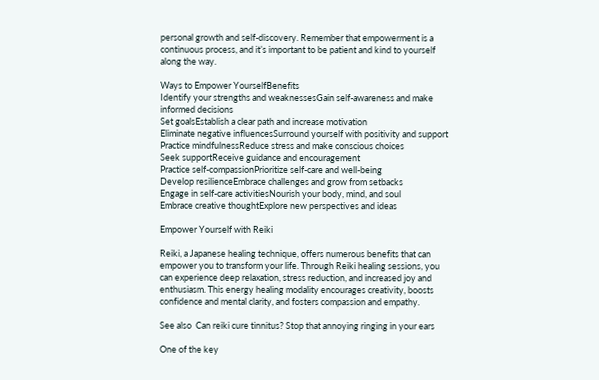personal growth and self-discovery. Remember that empowerment is a continuous process, and it’s important to be patient and kind to yourself along the way.

Ways to Empower YourselfBenefits
Identify your strengths and weaknessesGain self-awareness and make informed decisions
Set goalsEstablish a clear path and increase motivation
Eliminate negative influencesSurround yourself with positivity and support
Practice mindfulnessReduce stress and make conscious choices
Seek supportReceive guidance and encouragement
Practice self-compassionPrioritize self-care and well-being
Develop resilienceEmbrace challenges and grow from setbacks
Engage in self-care activitiesNourish your body, mind, and soul
Embrace creative thoughtExplore new perspectives and ideas

Empower Yourself with Reiki

Reiki, a Japanese healing technique, offers numerous benefits that can empower you to transform your life. Through Reiki healing sessions, you can experience deep relaxation, stress reduction, and increased joy and enthusiasm. This energy healing modality encourages creativity, boosts confidence and mental clarity, and fosters compassion and empathy.

See also  Can reiki cure tinnitus? Stop that annoying ringing in your ears

One of the key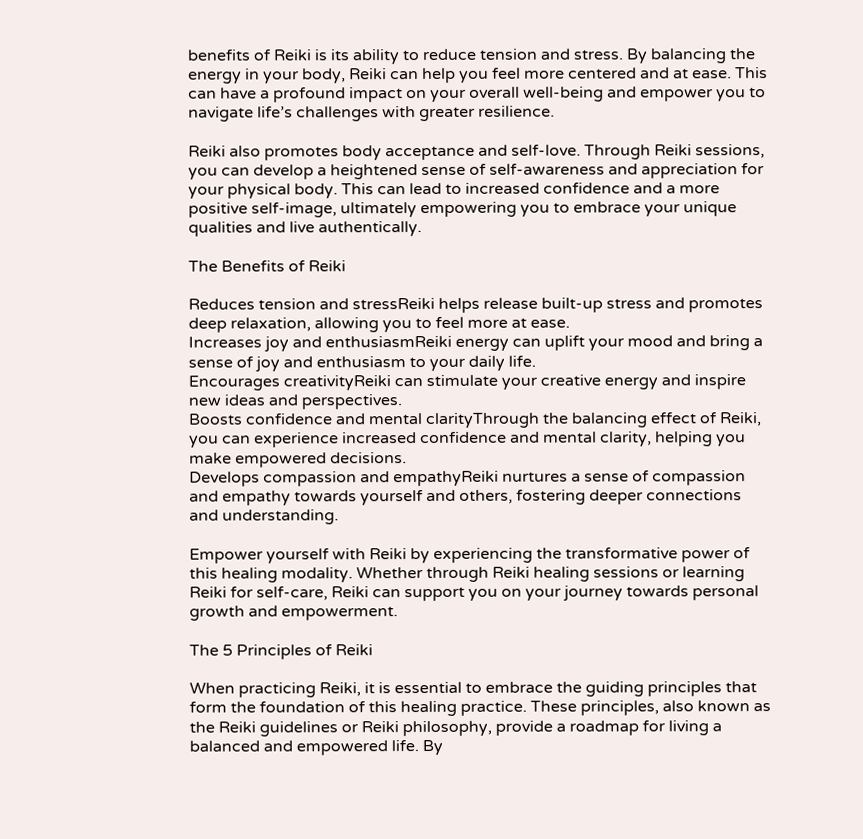benefits of Reiki is its ability to reduce tension and stress. By balancing the energy in your body, Reiki can help you feel more centered and at ease. This can have a profound impact on your overall well-being and empower you to navigate life’s challenges with greater resilience.

Reiki also promotes body acceptance and self-love. Through Reiki sessions, you can develop a heightened sense of self-awareness and appreciation for your physical body. This can lead to increased confidence and a more positive self-image, ultimately empowering you to embrace your unique qualities and live authentically.

The Benefits of Reiki

Reduces tension and stressReiki helps release built-up stress and promotes deep relaxation, allowing you to feel more at ease.
Increases joy and enthusiasmReiki energy can uplift your mood and bring a sense of joy and enthusiasm to your daily life.
Encourages creativityReiki can stimulate your creative energy and inspire new ideas and perspectives.
Boosts confidence and mental clarityThrough the balancing effect of Reiki, you can experience increased confidence and mental clarity, helping you make empowered decisions.
Develops compassion and empathyReiki nurtures a sense of compassion and empathy towards yourself and others, fostering deeper connections and understanding.

Empower yourself with Reiki by experiencing the transformative power of this healing modality. Whether through Reiki healing sessions or learning Reiki for self-care, Reiki can support you on your journey towards personal growth and empowerment.

The 5 Principles of Reiki

When practicing Reiki, it is essential to embrace the guiding principles that form the foundation of this healing practice. These principles, also known as the Reiki guidelines or Reiki philosophy, provide a roadmap for living a balanced and empowered life. By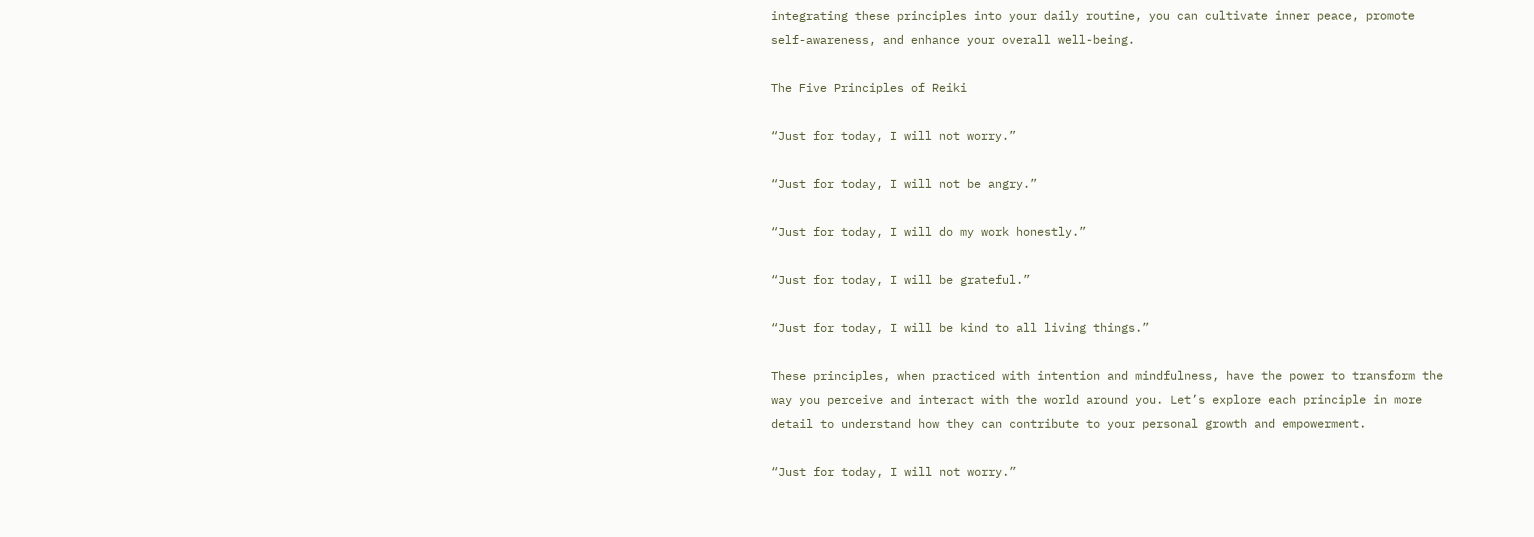integrating these principles into your daily routine, you can cultivate inner peace, promote self-awareness, and enhance your overall well-being.

The Five Principles of Reiki

“Just for today, I will not worry.”

“Just for today, I will not be angry.”

“Just for today, I will do my work honestly.”

“Just for today, I will be grateful.”

“Just for today, I will be kind to all living things.”

These principles, when practiced with intention and mindfulness, have the power to transform the way you perceive and interact with the world around you. Let’s explore each principle in more detail to understand how they can contribute to your personal growth and empowerment.

“Just for today, I will not worry.”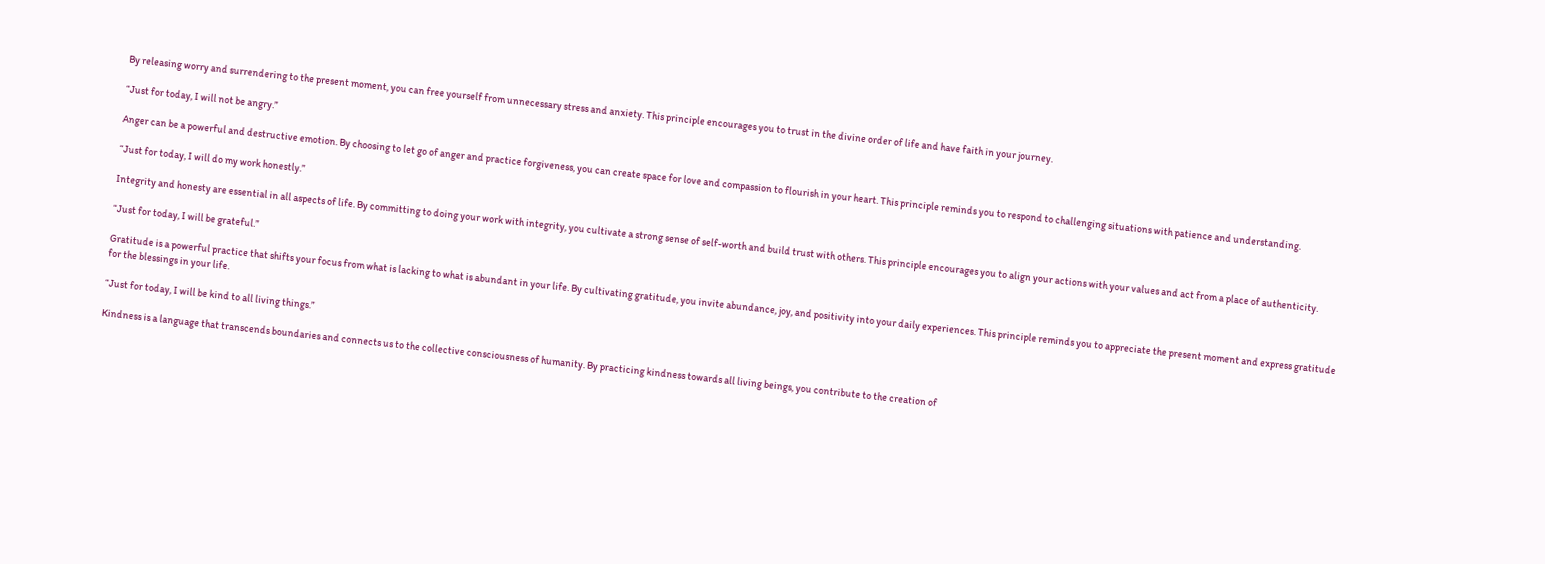By releasing worry and surrendering to the present moment, you can free yourself from unnecessary stress and anxiety. This principle encourages you to trust in the divine order of life and have faith in your journey.

“Just for today, I will not be angry.”

Anger can be a powerful and destructive emotion. By choosing to let go of anger and practice forgiveness, you can create space for love and compassion to flourish in your heart. This principle reminds you to respond to challenging situations with patience and understanding.

“Just for today, I will do my work honestly.”

Integrity and honesty are essential in all aspects of life. By committing to doing your work with integrity, you cultivate a strong sense of self-worth and build trust with others. This principle encourages you to align your actions with your values and act from a place of authenticity.

“Just for today, I will be grateful.”

Gratitude is a powerful practice that shifts your focus from what is lacking to what is abundant in your life. By cultivating gratitude, you invite abundance, joy, and positivity into your daily experiences. This principle reminds you to appreciate the present moment and express gratitude for the blessings in your life.

“Just for today, I will be kind to all living things.”

Kindness is a language that transcends boundaries and connects us to the collective consciousness of humanity. By practicing kindness towards all living beings, you contribute to the creation of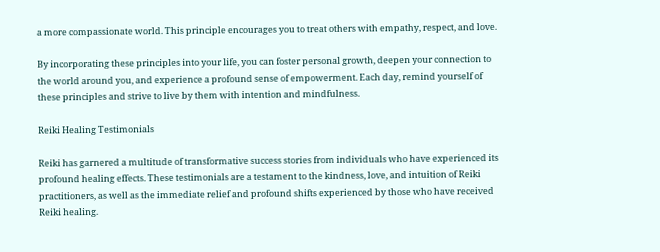a more compassionate world. This principle encourages you to treat others with empathy, respect, and love.

By incorporating these principles into your life, you can foster personal growth, deepen your connection to the world around you, and experience a profound sense of empowerment. Each day, remind yourself of these principles and strive to live by them with intention and mindfulness.

Reiki Healing Testimonials

Reiki has garnered a multitude of transformative success stories from individuals who have experienced its profound healing effects. These testimonials are a testament to the kindness, love, and intuition of Reiki practitioners, as well as the immediate relief and profound shifts experienced by those who have received Reiki healing.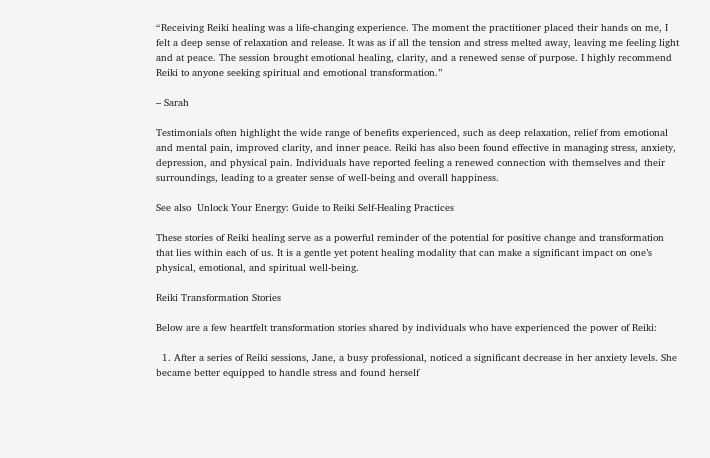“Receiving Reiki healing was a life-changing experience. The moment the practitioner placed their hands on me, I felt a deep sense of relaxation and release. It was as if all the tension and stress melted away, leaving me feeling light and at peace. The session brought emotional healing, clarity, and a renewed sense of purpose. I highly recommend Reiki to anyone seeking spiritual and emotional transformation.”

– Sarah

Testimonials often highlight the wide range of benefits experienced, such as deep relaxation, relief from emotional and mental pain, improved clarity, and inner peace. Reiki has also been found effective in managing stress, anxiety, depression, and physical pain. Individuals have reported feeling a renewed connection with themselves and their surroundings, leading to a greater sense of well-being and overall happiness.

See also  Unlock Your Energy: Guide to Reiki Self-Healing Practices

These stories of Reiki healing serve as a powerful reminder of the potential for positive change and transformation that lies within each of us. It is a gentle yet potent healing modality that can make a significant impact on one’s physical, emotional, and spiritual well-being.

Reiki Transformation Stories

Below are a few heartfelt transformation stories shared by individuals who have experienced the power of Reiki:

  1. After a series of Reiki sessions, Jane, a busy professional, noticed a significant decrease in her anxiety levels. She became better equipped to handle stress and found herself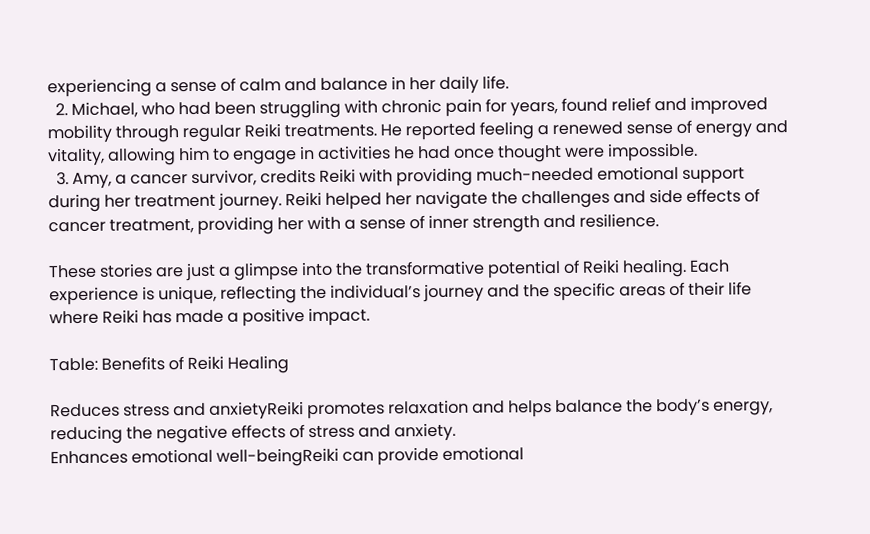experiencing a sense of calm and balance in her daily life.
  2. Michael, who had been struggling with chronic pain for years, found relief and improved mobility through regular Reiki treatments. He reported feeling a renewed sense of energy and vitality, allowing him to engage in activities he had once thought were impossible.
  3. Amy, a cancer survivor, credits Reiki with providing much-needed emotional support during her treatment journey. Reiki helped her navigate the challenges and side effects of cancer treatment, providing her with a sense of inner strength and resilience.

These stories are just a glimpse into the transformative potential of Reiki healing. Each experience is unique, reflecting the individual’s journey and the specific areas of their life where Reiki has made a positive impact.

Table: Benefits of Reiki Healing

Reduces stress and anxietyReiki promotes relaxation and helps balance the body’s energy, reducing the negative effects of stress and anxiety.
Enhances emotional well-beingReiki can provide emotional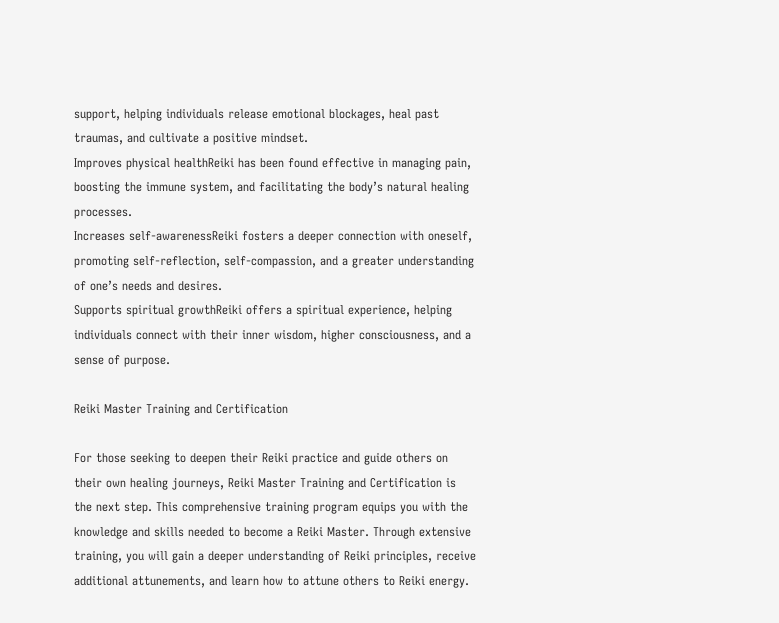support, helping individuals release emotional blockages, heal past traumas, and cultivate a positive mindset.
Improves physical healthReiki has been found effective in managing pain, boosting the immune system, and facilitating the body’s natural healing processes.
Increases self-awarenessReiki fosters a deeper connection with oneself, promoting self-reflection, self-compassion, and a greater understanding of one’s needs and desires.
Supports spiritual growthReiki offers a spiritual experience, helping individuals connect with their inner wisdom, higher consciousness, and a sense of purpose.

Reiki Master Training and Certification

For those seeking to deepen their Reiki practice and guide others on their own healing journeys, Reiki Master Training and Certification is the next step. This comprehensive training program equips you with the knowledge and skills needed to become a Reiki Master. Through extensive training, you will gain a deeper understanding of Reiki principles, receive additional attunements, and learn how to attune others to Reiki energy.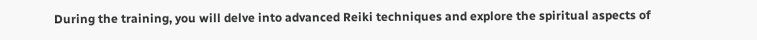During the training, you will delve into advanced Reiki techniques and explore the spiritual aspects of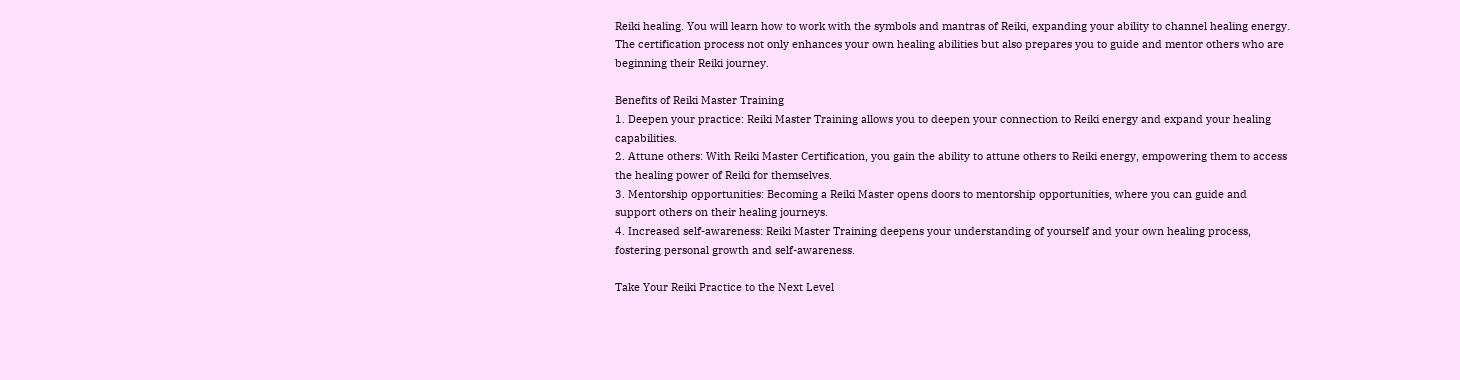Reiki healing. You will learn how to work with the symbols and mantras of Reiki, expanding your ability to channel healing energy. The certification process not only enhances your own healing abilities but also prepares you to guide and mentor others who are beginning their Reiki journey.

Benefits of Reiki Master Training
1. Deepen your practice: Reiki Master Training allows you to deepen your connection to Reiki energy and expand your healing capabilities.
2. Attune others: With Reiki Master Certification, you gain the ability to attune others to Reiki energy, empowering them to access the healing power of Reiki for themselves.
3. Mentorship opportunities: Becoming a Reiki Master opens doors to mentorship opportunities, where you can guide and support others on their healing journeys.
4. Increased self-awareness: Reiki Master Training deepens your understanding of yourself and your own healing process, fostering personal growth and self-awareness.

Take Your Reiki Practice to the Next Level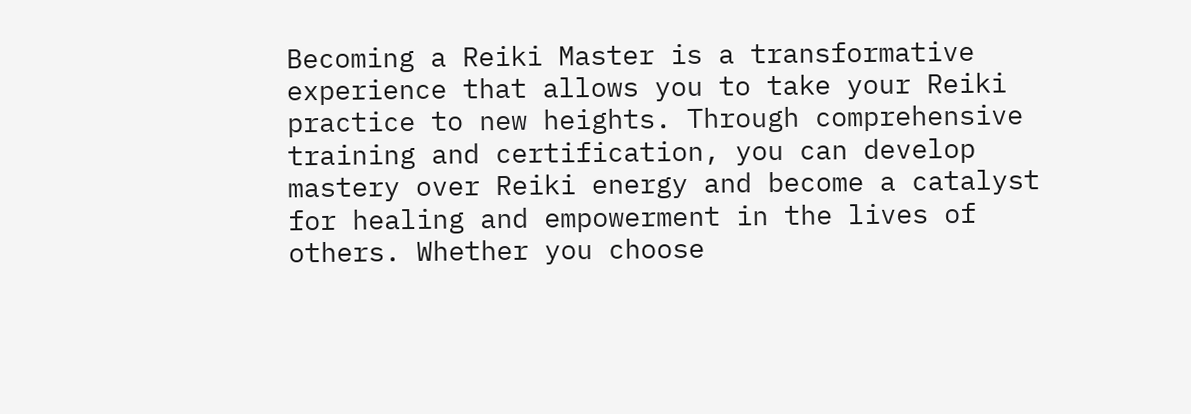Becoming a Reiki Master is a transformative experience that allows you to take your Reiki practice to new heights. Through comprehensive training and certification, you can develop mastery over Reiki energy and become a catalyst for healing and empowerment in the lives of others. Whether you choose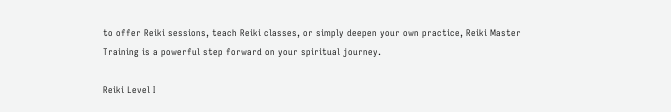to offer Reiki sessions, teach Reiki classes, or simply deepen your own practice, Reiki Master Training is a powerful step forward on your spiritual journey.

Reiki Level I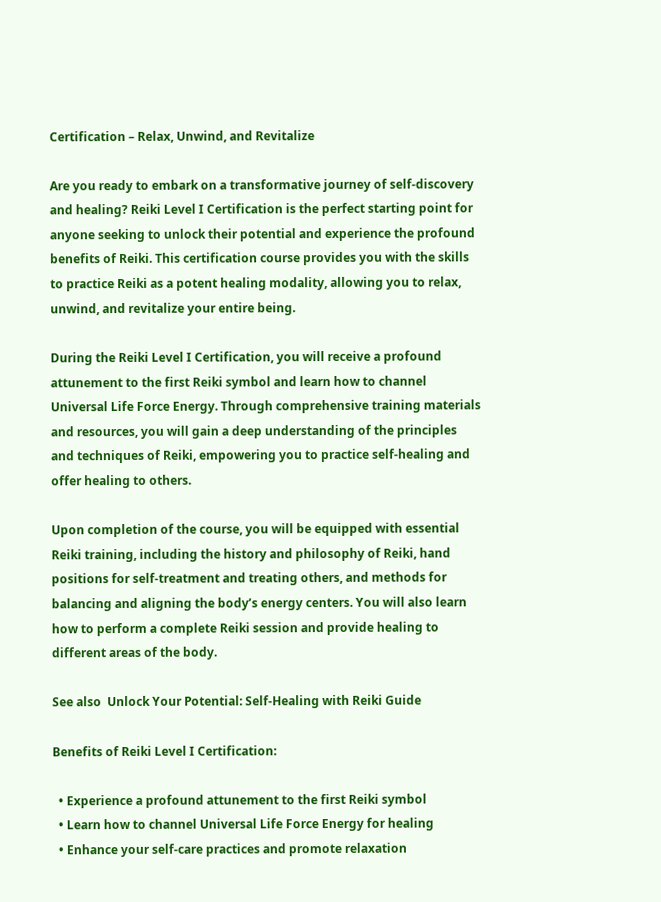Certification – Relax, Unwind, and Revitalize

Are you ready to embark on a transformative journey of self-discovery and healing? Reiki Level I Certification is the perfect starting point for anyone seeking to unlock their potential and experience the profound benefits of Reiki. This certification course provides you with the skills to practice Reiki as a potent healing modality, allowing you to relax, unwind, and revitalize your entire being.

During the Reiki Level I Certification, you will receive a profound attunement to the first Reiki symbol and learn how to channel Universal Life Force Energy. Through comprehensive training materials and resources, you will gain a deep understanding of the principles and techniques of Reiki, empowering you to practice self-healing and offer healing to others.

Upon completion of the course, you will be equipped with essential Reiki training, including the history and philosophy of Reiki, hand positions for self-treatment and treating others, and methods for balancing and aligning the body’s energy centers. You will also learn how to perform a complete Reiki session and provide healing to different areas of the body.

See also  Unlock Your Potential: Self-Healing with Reiki Guide

Benefits of Reiki Level I Certification:

  • Experience a profound attunement to the first Reiki symbol
  • Learn how to channel Universal Life Force Energy for healing
  • Enhance your self-care practices and promote relaxation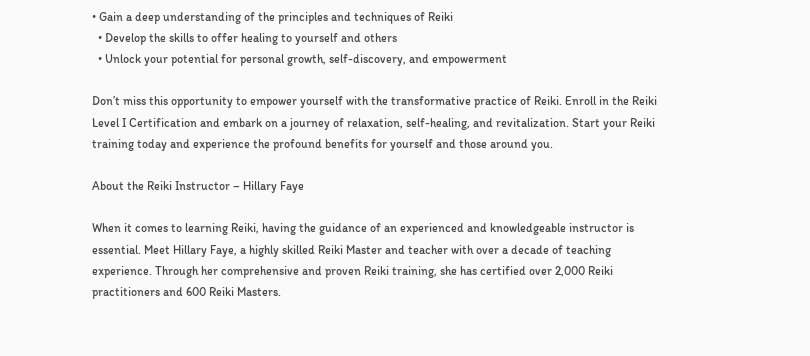• Gain a deep understanding of the principles and techniques of Reiki
  • Develop the skills to offer healing to yourself and others
  • Unlock your potential for personal growth, self-discovery, and empowerment

Don’t miss this opportunity to empower yourself with the transformative practice of Reiki. Enroll in the Reiki Level I Certification and embark on a journey of relaxation, self-healing, and revitalization. Start your Reiki training today and experience the profound benefits for yourself and those around you.

About the Reiki Instructor – Hillary Faye

When it comes to learning Reiki, having the guidance of an experienced and knowledgeable instructor is essential. Meet Hillary Faye, a highly skilled Reiki Master and teacher with over a decade of teaching experience. Through her comprehensive and proven Reiki training, she has certified over 2,000 Reiki practitioners and 600 Reiki Masters.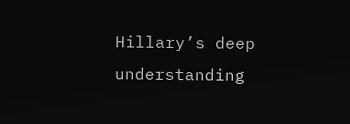Hillary’s deep understanding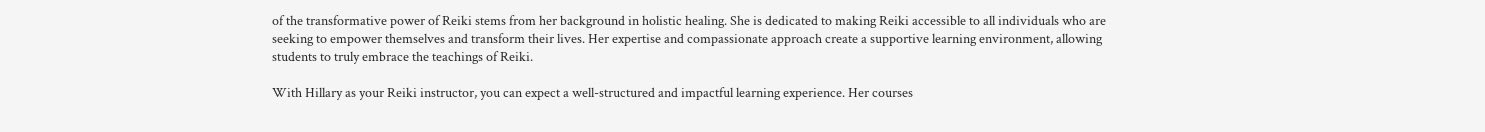of the transformative power of Reiki stems from her background in holistic healing. She is dedicated to making Reiki accessible to all individuals who are seeking to empower themselves and transform their lives. Her expertise and compassionate approach create a supportive learning environment, allowing students to truly embrace the teachings of Reiki.

With Hillary as your Reiki instructor, you can expect a well-structured and impactful learning experience. Her courses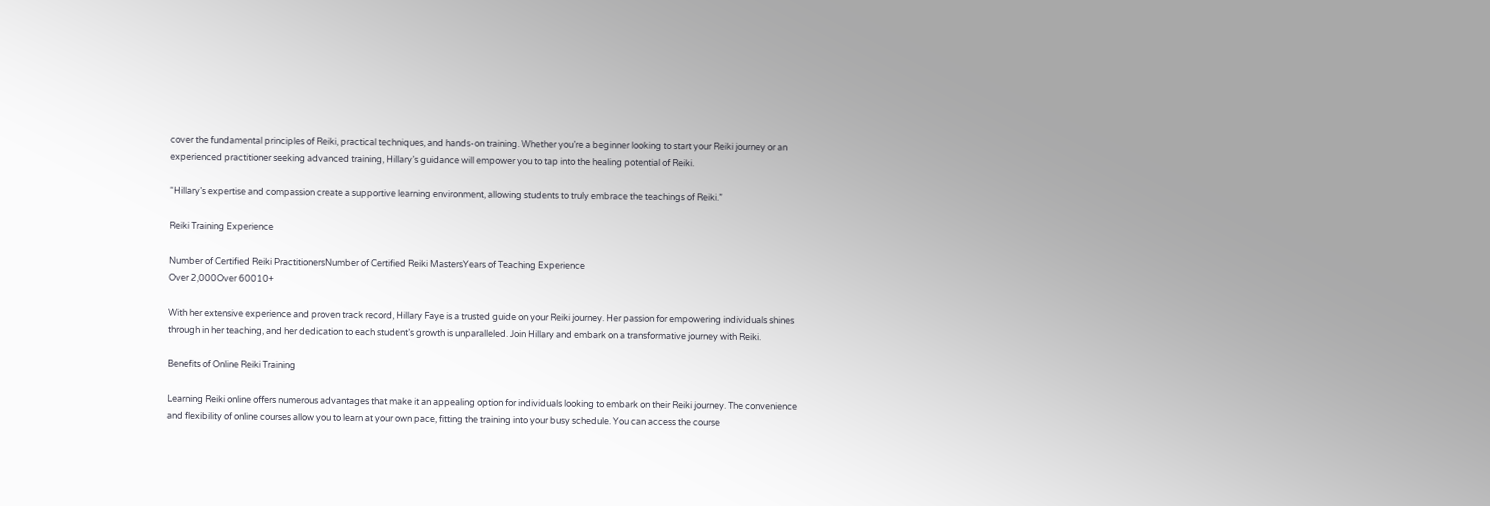cover the fundamental principles of Reiki, practical techniques, and hands-on training. Whether you’re a beginner looking to start your Reiki journey or an experienced practitioner seeking advanced training, Hillary’s guidance will empower you to tap into the healing potential of Reiki.

“Hillary’s expertise and compassion create a supportive learning environment, allowing students to truly embrace the teachings of Reiki.”

Reiki Training Experience

Number of Certified Reiki PractitionersNumber of Certified Reiki MastersYears of Teaching Experience
Over 2,000Over 60010+

With her extensive experience and proven track record, Hillary Faye is a trusted guide on your Reiki journey. Her passion for empowering individuals shines through in her teaching, and her dedication to each student’s growth is unparalleled. Join Hillary and embark on a transformative journey with Reiki.

Benefits of Online Reiki Training

Learning Reiki online offers numerous advantages that make it an appealing option for individuals looking to embark on their Reiki journey. The convenience and flexibility of online courses allow you to learn at your own pace, fitting the training into your busy schedule. You can access the course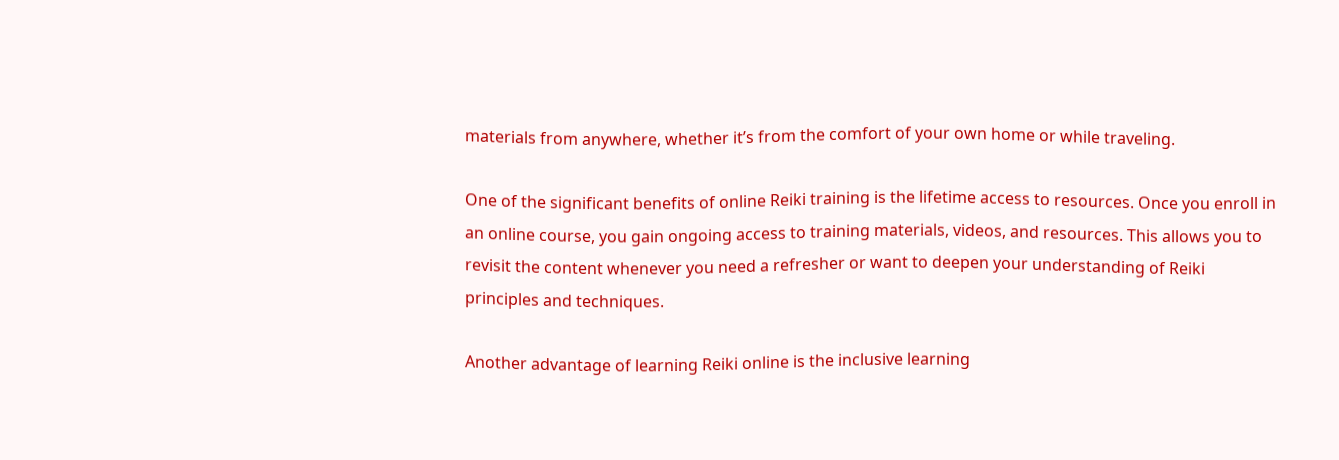materials from anywhere, whether it’s from the comfort of your own home or while traveling.

One of the significant benefits of online Reiki training is the lifetime access to resources. Once you enroll in an online course, you gain ongoing access to training materials, videos, and resources. This allows you to revisit the content whenever you need a refresher or want to deepen your understanding of Reiki principles and techniques.

Another advantage of learning Reiki online is the inclusive learning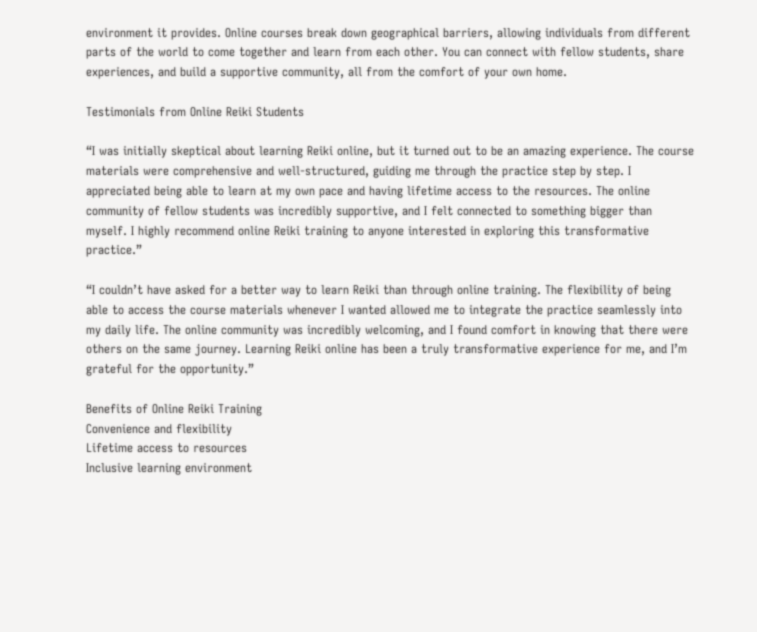environment it provides. Online courses break down geographical barriers, allowing individuals from different parts of the world to come together and learn from each other. You can connect with fellow students, share experiences, and build a supportive community, all from the comfort of your own home.

Testimonials from Online Reiki Students

“I was initially skeptical about learning Reiki online, but it turned out to be an amazing experience. The course materials were comprehensive and well-structured, guiding me through the practice step by step. I appreciated being able to learn at my own pace and having lifetime access to the resources. The online community of fellow students was incredibly supportive, and I felt connected to something bigger than myself. I highly recommend online Reiki training to anyone interested in exploring this transformative practice.”

“I couldn’t have asked for a better way to learn Reiki than through online training. The flexibility of being able to access the course materials whenever I wanted allowed me to integrate the practice seamlessly into my daily life. The online community was incredibly welcoming, and I found comfort in knowing that there were others on the same journey. Learning Reiki online has been a truly transformative experience for me, and I’m grateful for the opportunity.”

Benefits of Online Reiki Training
Convenience and flexibility
Lifetime access to resources
Inclusive learning environment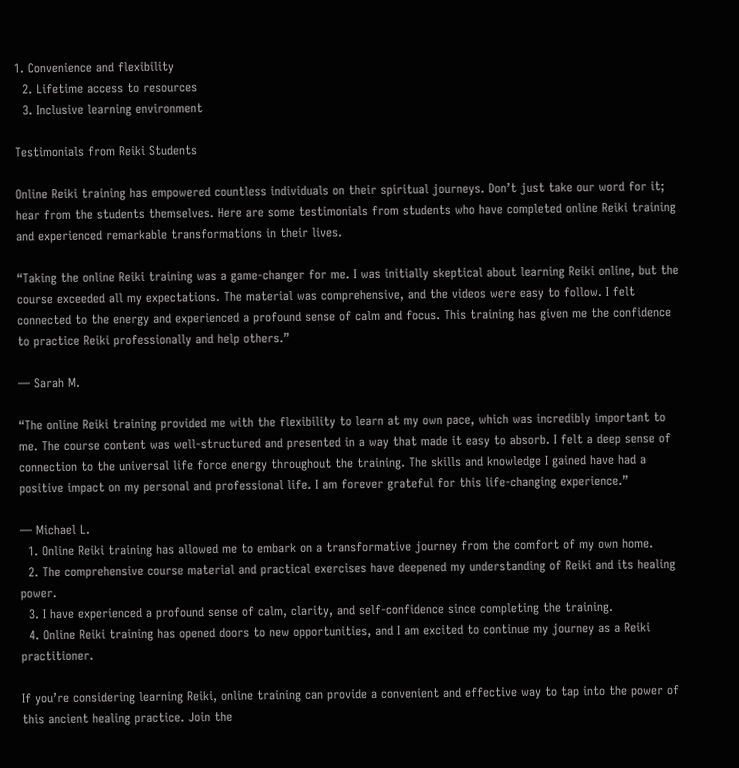1. Convenience and flexibility
  2. Lifetime access to resources
  3. Inclusive learning environment

Testimonials from Reiki Students

Online Reiki training has empowered countless individuals on their spiritual journeys. Don’t just take our word for it; hear from the students themselves. Here are some testimonials from students who have completed online Reiki training and experienced remarkable transformations in their lives.

“Taking the online Reiki training was a game-changer for me. I was initially skeptical about learning Reiki online, but the course exceeded all my expectations. The material was comprehensive, and the videos were easy to follow. I felt connected to the energy and experienced a profound sense of calm and focus. This training has given me the confidence to practice Reiki professionally and help others.”

— Sarah M.

“The online Reiki training provided me with the flexibility to learn at my own pace, which was incredibly important to me. The course content was well-structured and presented in a way that made it easy to absorb. I felt a deep sense of connection to the universal life force energy throughout the training. The skills and knowledge I gained have had a positive impact on my personal and professional life. I am forever grateful for this life-changing experience.”

— Michael L.
  1. Online Reiki training has allowed me to embark on a transformative journey from the comfort of my own home.
  2. The comprehensive course material and practical exercises have deepened my understanding of Reiki and its healing power.
  3. I have experienced a profound sense of calm, clarity, and self-confidence since completing the training.
  4. Online Reiki training has opened doors to new opportunities, and I am excited to continue my journey as a Reiki practitioner.

If you’re considering learning Reiki, online training can provide a convenient and effective way to tap into the power of this ancient healing practice. Join the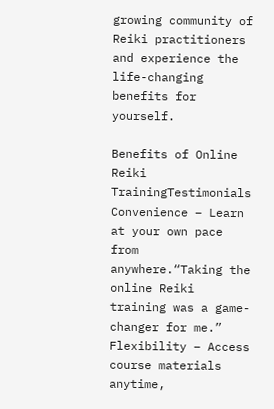growing community of Reiki practitioners and experience the life-changing benefits for yourself.

Benefits of Online Reiki TrainingTestimonials
Convenience – Learn at your own pace from anywhere.“Taking the online Reiki training was a game-changer for me.”
Flexibility – Access course materials anytime,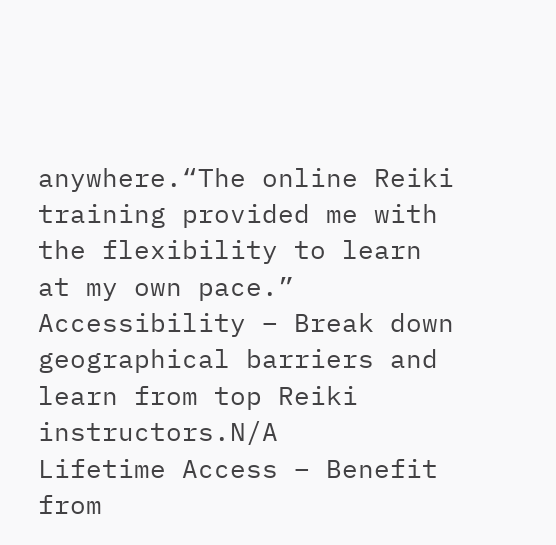anywhere.“The online Reiki training provided me with the flexibility to learn at my own pace.”
Accessibility – Break down geographical barriers and learn from top Reiki instructors.N/A
Lifetime Access – Benefit from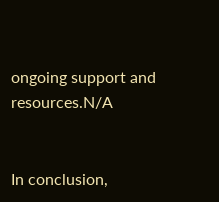ongoing support and resources.N/A


In conclusion,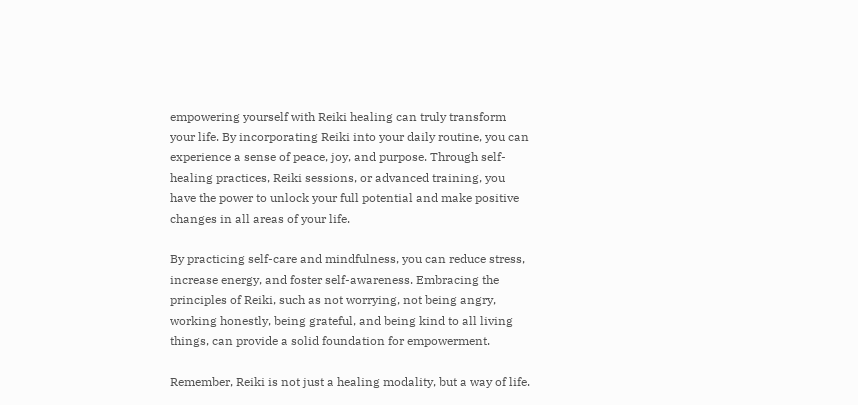empowering yourself with Reiki healing can truly transform your life. By incorporating Reiki into your daily routine, you can experience a sense of peace, joy, and purpose. Through self-healing practices, Reiki sessions, or advanced training, you have the power to unlock your full potential and make positive changes in all areas of your life.

By practicing self-care and mindfulness, you can reduce stress, increase energy, and foster self-awareness. Embracing the principles of Reiki, such as not worrying, not being angry, working honestly, being grateful, and being kind to all living things, can provide a solid foundation for empowerment.

Remember, Reiki is not just a healing modality, but a way of life.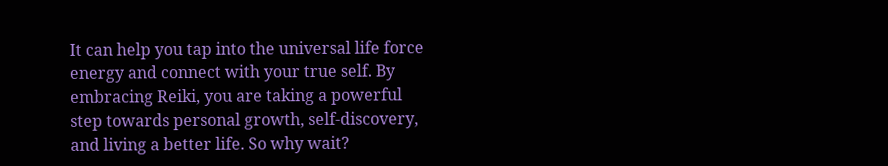It can help you tap into the universal life force energy and connect with your true self. By embracing Reiki, you are taking a powerful step towards personal growth, self-discovery, and living a better life. So why wait?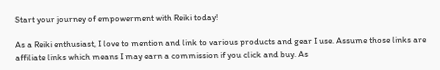Start your journey of empowerment with Reiki today!

As a Reiki enthusiast, I love to mention and link to various products and gear I use. Assume those links are affiliate links which means I may earn a commission if you click and buy. As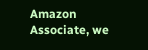Amazon Associate, we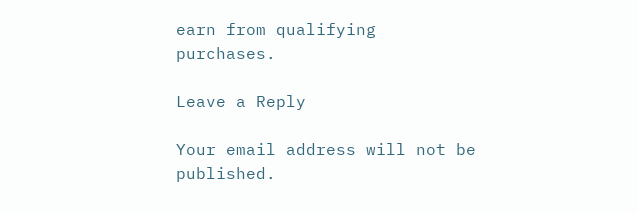earn from qualifying purchases.

Leave a Reply

Your email address will not be published.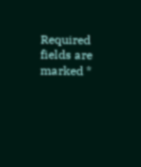Required fields are marked *